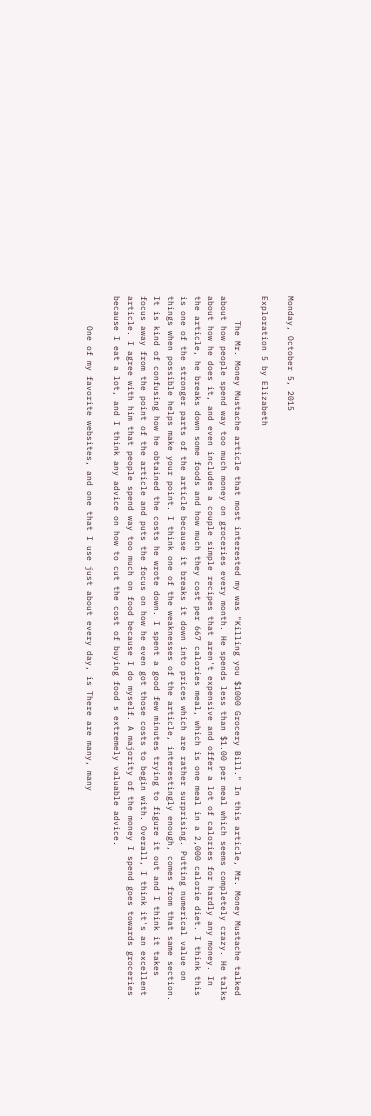Monday, October 5, 2015

Exploration 5 by Elizabeth

     The Mr. Money Mustache article that most interested my was "Killing you $1000 Grocery Bill." In this article, Mr. Money Mustache talked about how people spend way too much money on groceries every month. He spends less than $1.00 per meal which seems completely crazy. He talks about how he does it, and even includes a couple simple recipes that aren't expensive and offer a lot of calories for hardly any money. In the article, he breaks down some foods and how much they cost per 667 calories meal, which is one meal in a 2,000 calorie diet. I think this is one of the stronger parts of the article because it breaks it down into prices which are rather surprising. Putting numerical value on things when possible helps make your point. I think one of the weaknesses of the article, interestingly enough, comes from that same section. It is kind of confusing how he obtained the costs he wrote down. I spent a good few minutes trying to figure it out and I think it takes focus away from the point of the article and puts the focus on how he even got those costs to begin with. Overall, I think it's an excellent article. I agree with him that people spend way too much on food because I do myself. A majority of the money I spend goes towards groceries because I eat a lot, and I think any advice on how to cut the cost of buying food s extremely valuable advice.

      One of my favorite websites, and one that I use just about every day, is There are many, many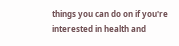things you can do on if you're interested in health and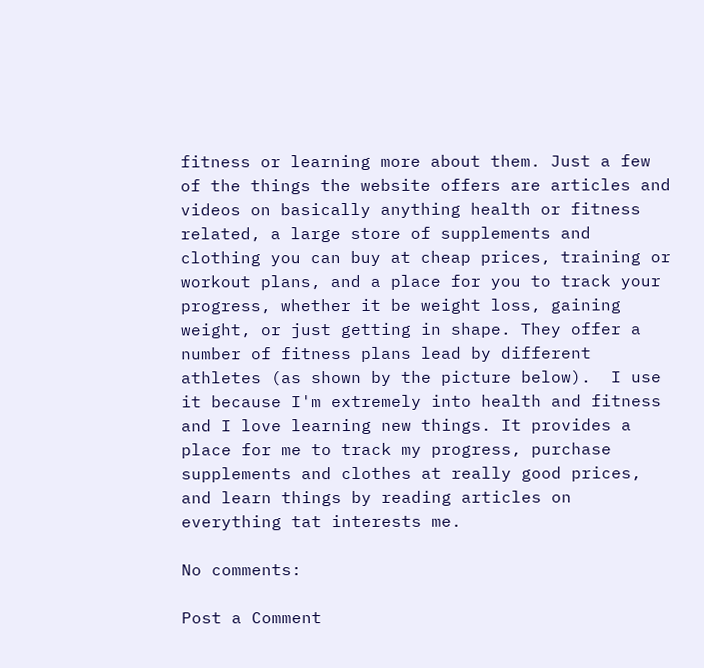fitness or learning more about them. Just a few of the things the website offers are articles and videos on basically anything health or fitness related, a large store of supplements and clothing you can buy at cheap prices, training or workout plans, and a place for you to track your progress, whether it be weight loss, gaining weight, or just getting in shape. They offer a number of fitness plans lead by different athletes (as shown by the picture below).  I use it because I'm extremely into health and fitness and I love learning new things. It provides a place for me to track my progress, purchase supplements and clothes at really good prices, and learn things by reading articles on everything tat interests me.

No comments:

Post a Comment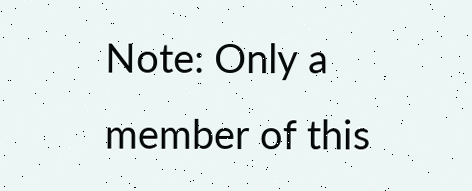Note: Only a member of this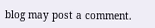blog may post a comment.